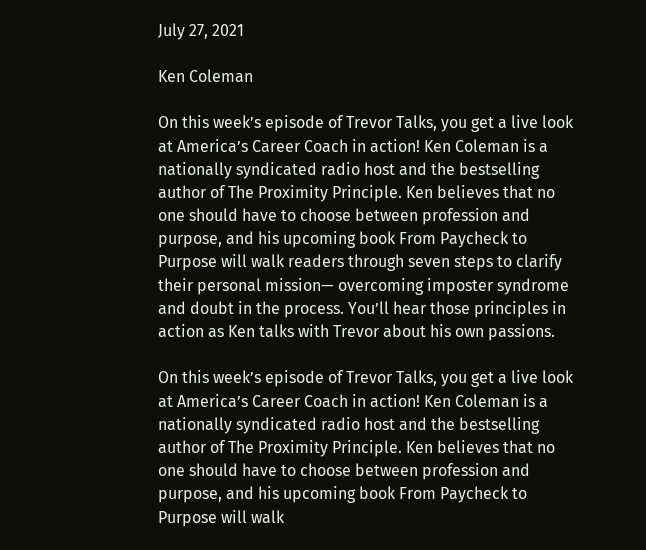July 27, 2021

Ken Coleman

On this week’s episode of Trevor Talks, you get a live look at America’s Career Coach in action! Ken Coleman is a nationally syndicated radio host and the bestselling author of The Proximity Principle. Ken believes that no one should have to choose between profession and purpose, and his upcoming book From Paycheck to Purpose will walk readers through seven steps to clarify their personal mission— overcoming imposter syndrome and doubt in the process. You’ll hear those principles in action as Ken talks with Trevor about his own passions.

On this week’s episode of Trevor Talks, you get a live look at America’s Career Coach in action! Ken Coleman is a nationally syndicated radio host and the bestselling author of The Proximity Principle. Ken believes that no one should have to choose between profession and purpose, and his upcoming book From Paycheck to Purpose will walk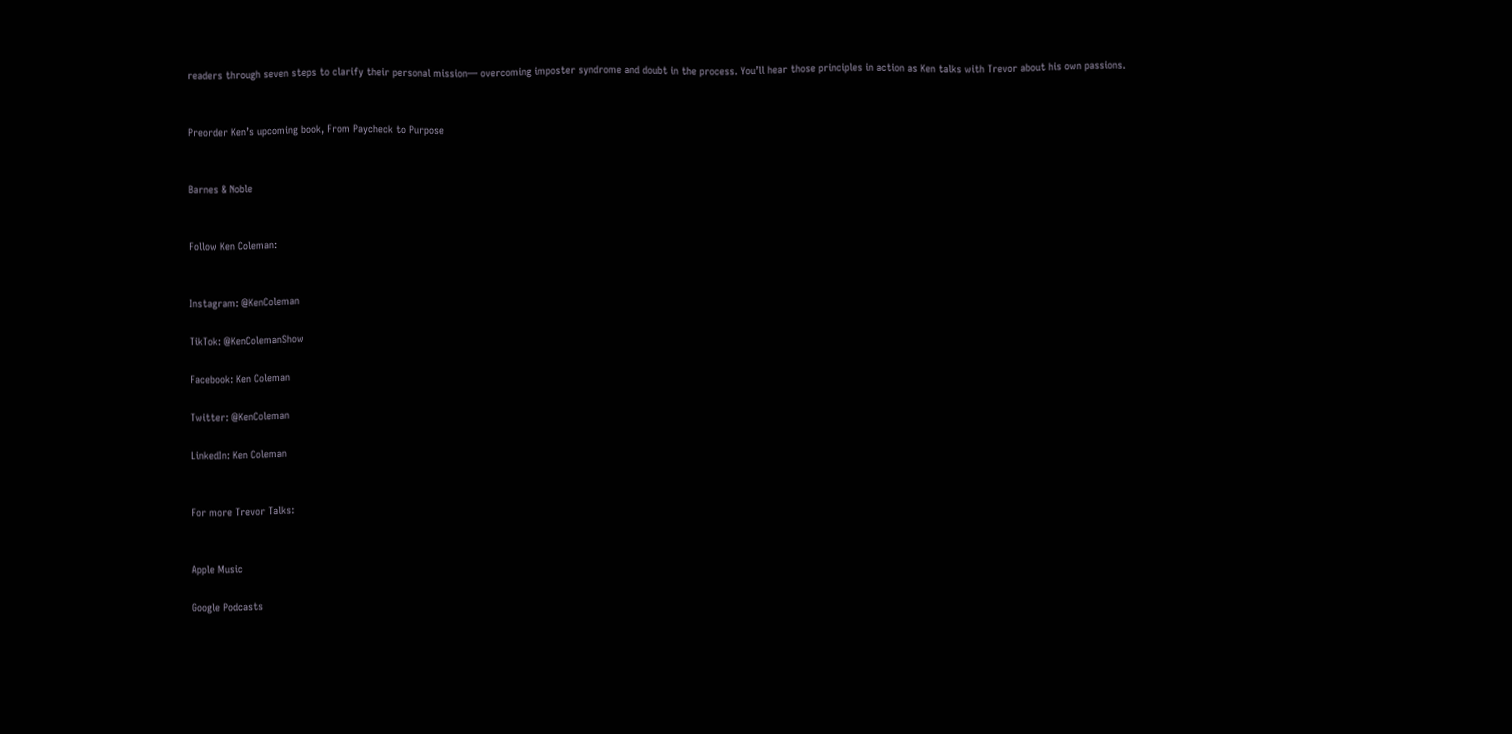readers through seven steps to clarify their personal mission— overcoming imposter syndrome and doubt in the process. You’ll hear those principles in action as Ken talks with Trevor about his own passions.


Preorder Ken’s upcoming book, From Paycheck to Purpose


Barnes & Noble


Follow Ken Coleman:


Instagram: @KenColeman

TikTok: @KenColemanShow

Facebook: Ken Coleman

Twitter: @KenColeman

LinkedIn: Ken Coleman


For more Trevor Talks:


Apple Music

Google Podcasts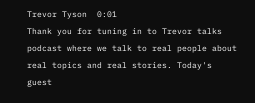Trevor Tyson  0:01
Thank you for tuning in to Trevor talks podcast where we talk to real people about real topics and real stories. Today's guest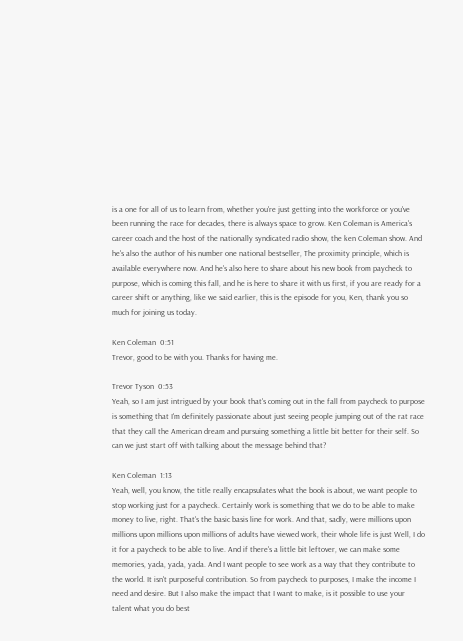is a one for all of us to learn from, whether you're just getting into the workforce or you've been running the race for decades, there is always space to grow. Ken Coleman is America's career coach and the host of the nationally syndicated radio show, the ken Coleman show. And he's also the author of his number one national bestseller, The proximity principle, which is available everywhere now. And he's also here to share about his new book from paycheck to purpose, which is coming this fall, and he is here to share it with us first, if you are ready for a career shift or anything, like we said earlier, this is the episode for you, Ken, thank you so much for joining us today.

Ken Coleman  0:51
Trevor, good to be with you. Thanks for having me.

Trevor Tyson  0:53
Yeah, so I am just intrigued by your book that's coming out in the fall from paycheck to purpose is something that I'm definitely passionate about just seeing people jumping out of the rat race that they call the American dream and pursuing something a little bit better for their self. So can we just start off with talking about the message behind that?

Ken Coleman  1:13
Yeah, well, you know, the title really encapsulates what the book is about, we want people to stop working just for a paycheck. Certainly work is something that we do to be able to make money to live, right. That's the basic basis line for work. And that, sadly, were millions upon millions upon millions upon millions of adults have viewed work, their whole life is just Well, I do it for a paycheck to be able to live. And if there's a little bit leftover, we can make some memories, yada, yada, yada. And I want people to see work as a way that they contribute to the world. It isn't purposeful contribution. So from paycheck to purposes, I make the income I need and desire. But I also make the impact that I want to make, is it possible to use your talent what you do best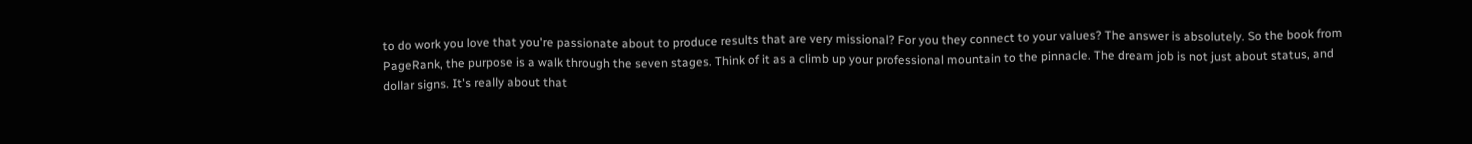to do work you love that you're passionate about to produce results that are very missional? For you they connect to your values? The answer is absolutely. So the book from PageRank, the purpose is a walk through the seven stages. Think of it as a climb up your professional mountain to the pinnacle. The dream job is not just about status, and dollar signs. It's really about that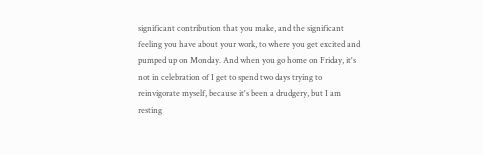significant contribution that you make, and the significant feeling you have about your work, to where you get excited and pumped up on Monday. And when you go home on Friday, it's not in celebration of I get to spend two days trying to reinvigorate myself, because it's been a drudgery, but I am resting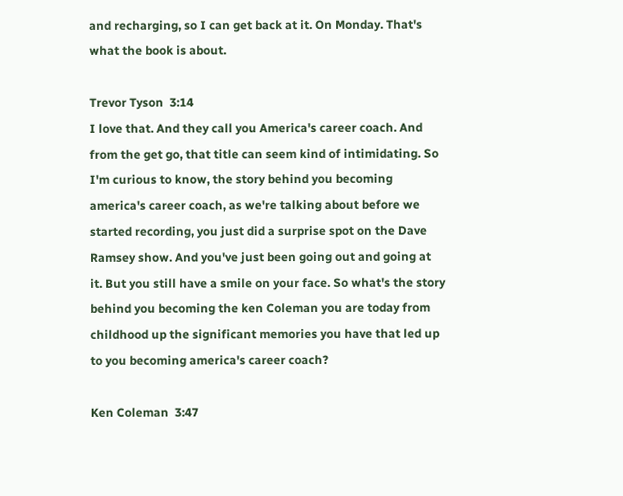and recharging, so I can get back at it. On Monday. That's what the book is about.

Trevor Tyson  3:14
I love that. And they call you America's career coach. And from the get go, that title can seem kind of intimidating. So I'm curious to know, the story behind you becoming america's career coach, as we're talking about before we started recording, you just did a surprise spot on the Dave Ramsey show. And you've just been going out and going at it. But you still have a smile on your face. So what's the story behind you becoming the ken Coleman you are today from childhood up the significant memories you have that led up to you becoming america's career coach?

Ken Coleman  3:47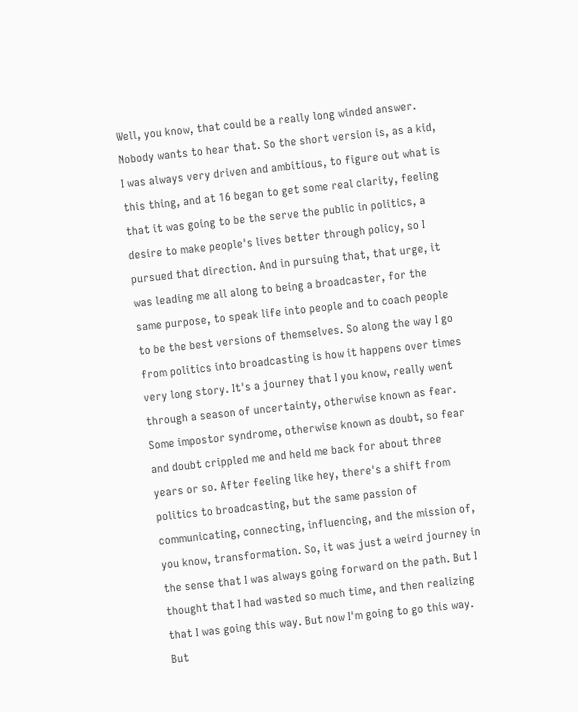Well, you know, that could be a really long winded answer. Nobody wants to hear that. So the short version is, as a kid, I was always very driven and ambitious, to figure out what is this thing, and at 16 began to get some real clarity, feeling that it was going to be the serve the public in politics, a desire to make people's lives better through policy, so I pursued that direction. And in pursuing that, that urge, it was leading me all along to being a broadcaster, for the same purpose, to speak life into people and to coach people to be the best versions of themselves. So along the way I go from politics into broadcasting is how it happens over times very long story. It's a journey that I you know, really went through a season of uncertainty, otherwise known as fear. Some impostor syndrome, otherwise known as doubt, so fear and doubt crippled me and held me back for about three years or so. After feeling like hey, there's a shift from politics to broadcasting, but the same passion of communicating, connecting, influencing, and the mission of, you know, transformation. So, it was just a weird journey in the sense that I was always going forward on the path. But I thought that I had wasted so much time, and then realizing that I was going this way. But now I'm going to go this way. But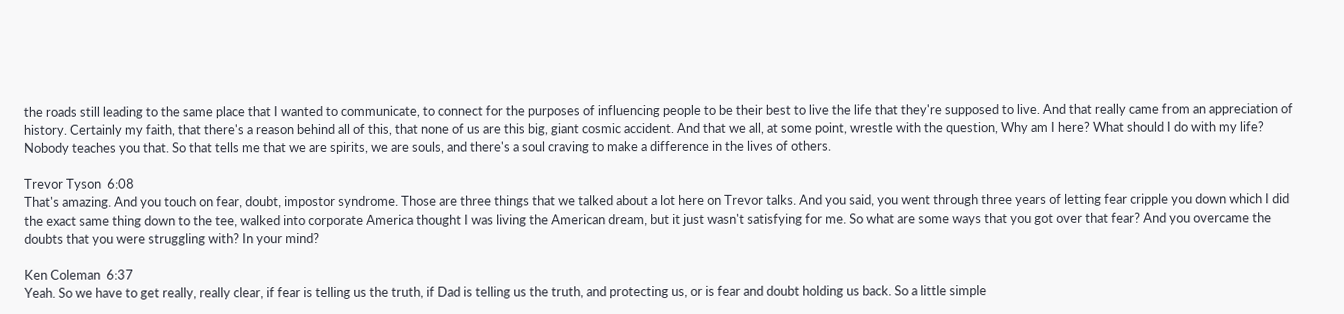the roads still leading to the same place that I wanted to communicate, to connect for the purposes of influencing people to be their best to live the life that they're supposed to live. And that really came from an appreciation of history. Certainly my faith, that there's a reason behind all of this, that none of us are this big, giant cosmic accident. And that we all, at some point, wrestle with the question, Why am I here? What should I do with my life? Nobody teaches you that. So that tells me that we are spirits, we are souls, and there's a soul craving to make a difference in the lives of others.

Trevor Tyson  6:08
That's amazing. And you touch on fear, doubt, impostor syndrome. Those are three things that we talked about a lot here on Trevor talks. And you said, you went through three years of letting fear cripple you down which I did the exact same thing down to the tee, walked into corporate America thought I was living the American dream, but it just wasn't satisfying for me. So what are some ways that you got over that fear? And you overcame the doubts that you were struggling with? In your mind?

Ken Coleman  6:37
Yeah. So we have to get really, really clear, if fear is telling us the truth, if Dad is telling us the truth, and protecting us, or is fear and doubt holding us back. So a little simple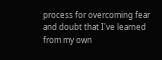process for overcoming fear and doubt that I've learned from my own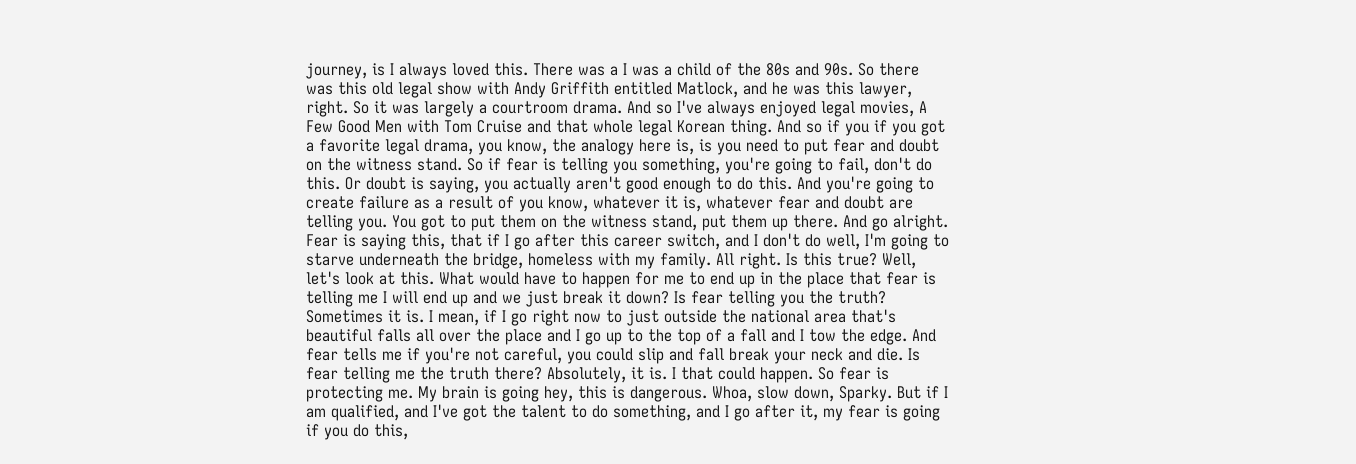journey, is I always loved this. There was a I was a child of the 80s and 90s. So there was this old legal show with Andy Griffith entitled Matlock, and he was this lawyer, right. So it was largely a courtroom drama. And so I've always enjoyed legal movies, A Few Good Men with Tom Cruise and that whole legal Korean thing. And so if you if you got a favorite legal drama, you know, the analogy here is, is you need to put fear and doubt on the witness stand. So if fear is telling you something, you're going to fail, don't do this. Or doubt is saying, you actually aren't good enough to do this. And you're going to create failure as a result of you know, whatever it is, whatever fear and doubt are telling you. You got to put them on the witness stand, put them up there. And go alright. Fear is saying this, that if I go after this career switch, and I don't do well, I'm going to starve underneath the bridge, homeless with my family. All right. Is this true? Well, let's look at this. What would have to happen for me to end up in the place that fear is telling me I will end up and we just break it down? Is fear telling you the truth? Sometimes it is. I mean, if I go right now to just outside the national area that's beautiful falls all over the place and I go up to the top of a fall and I tow the edge. And fear tells me if you're not careful, you could slip and fall break your neck and die. Is fear telling me the truth there? Absolutely, it is. I that could happen. So fear is protecting me. My brain is going hey, this is dangerous. Whoa, slow down, Sparky. But if I am qualified, and I've got the talent to do something, and I go after it, my fear is going if you do this,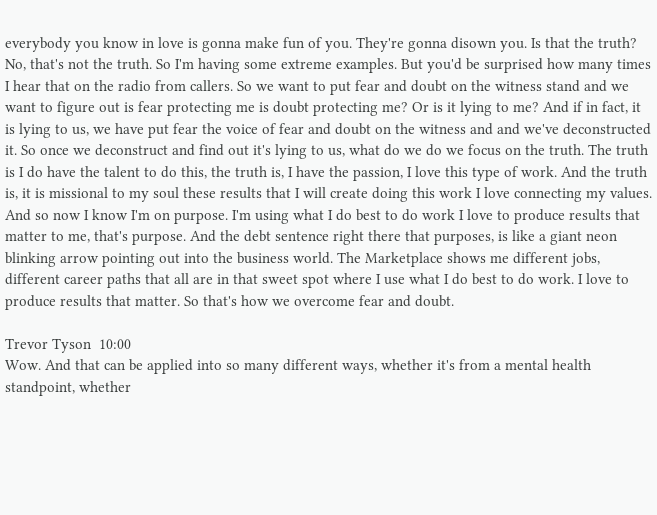everybody you know in love is gonna make fun of you. They're gonna disown you. Is that the truth? No, that's not the truth. So I'm having some extreme examples. But you'd be surprised how many times I hear that on the radio from callers. So we want to put fear and doubt on the witness stand and we want to figure out is fear protecting me is doubt protecting me? Or is it lying to me? And if in fact, it is lying to us, we have put fear the voice of fear and doubt on the witness and and we've deconstructed it. So once we deconstruct and find out it's lying to us, what do we do we focus on the truth. The truth is I do have the talent to do this, the truth is, I have the passion, I love this type of work. And the truth is, it is missional to my soul these results that I will create doing this work I love connecting my values. And so now I know I'm on purpose. I'm using what I do best to do work I love to produce results that matter to me, that's purpose. And the debt sentence right there that purposes, is like a giant neon blinking arrow pointing out into the business world. The Marketplace shows me different jobs, different career paths that all are in that sweet spot where I use what I do best to do work. I love to produce results that matter. So that's how we overcome fear and doubt.

Trevor Tyson  10:00
Wow. And that can be applied into so many different ways, whether it's from a mental health standpoint, whether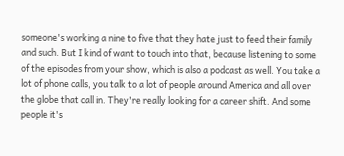someone's working a nine to five that they hate just to feed their family and such. But I kind of want to touch into that, because listening to some of the episodes from your show, which is also a podcast as well. You take a lot of phone calls, you talk to a lot of people around America and all over the globe that call in. They're really looking for a career shift. And some people it's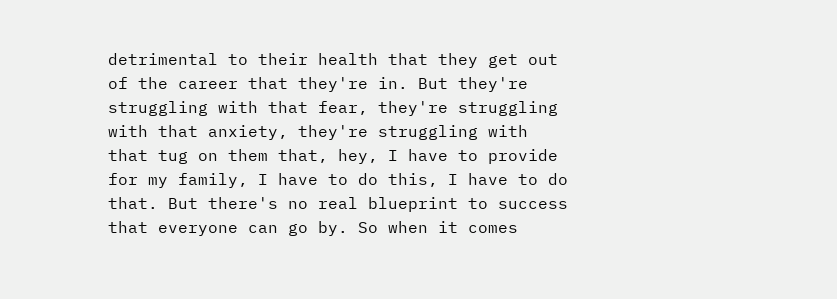detrimental to their health that they get out of the career that they're in. But they're struggling with that fear, they're struggling with that anxiety, they're struggling with that tug on them that, hey, I have to provide for my family, I have to do this, I have to do that. But there's no real blueprint to success that everyone can go by. So when it comes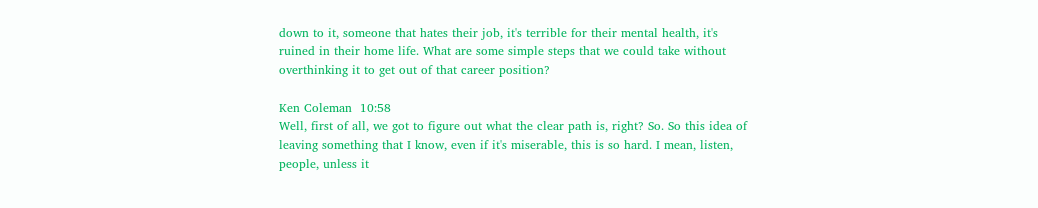down to it, someone that hates their job, it's terrible for their mental health, it's ruined in their home life. What are some simple steps that we could take without overthinking it to get out of that career position?

Ken Coleman  10:58
Well, first of all, we got to figure out what the clear path is, right? So. So this idea of leaving something that I know, even if it's miserable, this is so hard. I mean, listen, people, unless it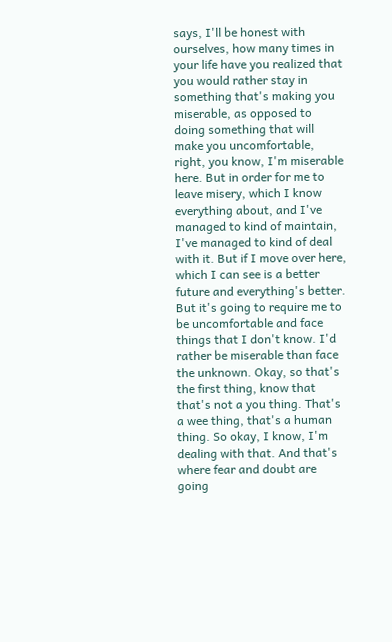says, I'll be honest with ourselves, how many times in your life have you realized that you would rather stay in something that's making you miserable, as opposed to doing something that will make you uncomfortable, right, you know, I'm miserable here. But in order for me to leave misery, which I know everything about, and I've managed to kind of maintain, I've managed to kind of deal with it. But if I move over here, which I can see is a better future and everything's better. But it's going to require me to be uncomfortable and face things that I don't know. I'd rather be miserable than face the unknown. Okay, so that's the first thing, know that that's not a you thing. That's a wee thing, that's a human thing. So okay, I know, I'm dealing with that. And that's where fear and doubt are going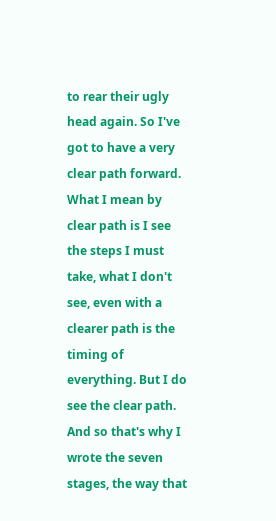to rear their ugly head again. So I've got to have a very clear path forward. What I mean by clear path is I see the steps I must take, what I don't see, even with a clearer path is the timing of everything. But I do see the clear path. And so that's why I wrote the seven stages, the way that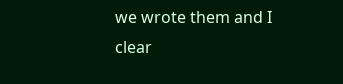we wrote them and I clear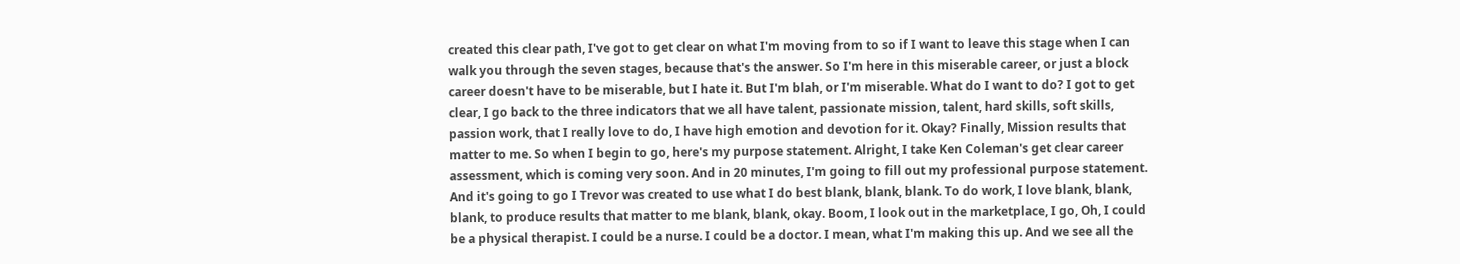created this clear path, I've got to get clear on what I'm moving from to so if I want to leave this stage when I can walk you through the seven stages, because that's the answer. So I'm here in this miserable career, or just a block career doesn't have to be miserable, but I hate it. But I'm blah, or I'm miserable. What do I want to do? I got to get clear, I go back to the three indicators that we all have talent, passionate mission, talent, hard skills, soft skills, passion work, that I really love to do, I have high emotion and devotion for it. Okay? Finally, Mission results that matter to me. So when I begin to go, here's my purpose statement. Alright, I take Ken Coleman's get clear career assessment, which is coming very soon. And in 20 minutes, I'm going to fill out my professional purpose statement. And it's going to go I Trevor was created to use what I do best blank, blank, blank. To do work, I love blank, blank, blank, to produce results that matter to me blank, blank, okay. Boom, I look out in the marketplace, I go, Oh, I could be a physical therapist. I could be a nurse. I could be a doctor. I mean, what I'm making this up. And we see all the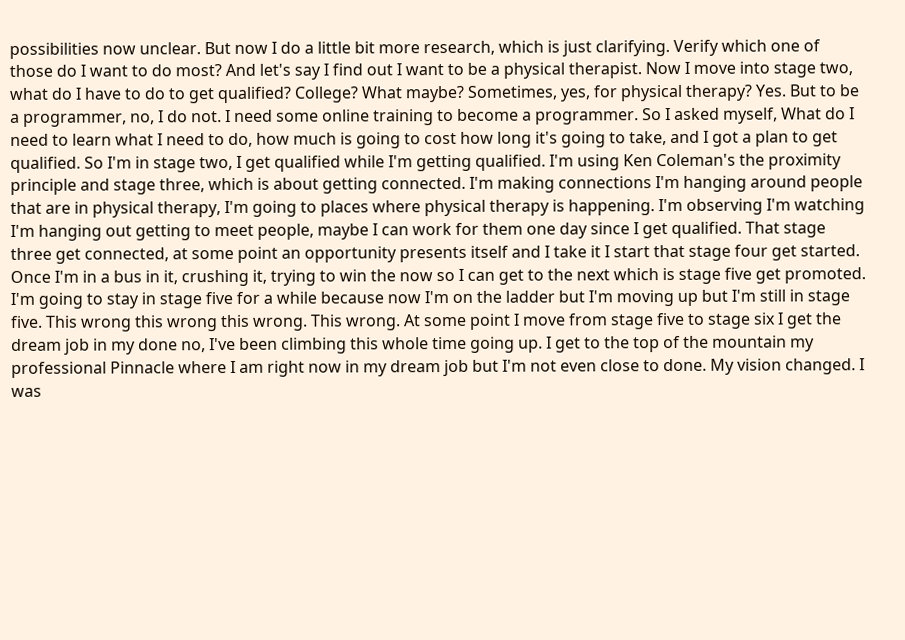possibilities now unclear. But now I do a little bit more research, which is just clarifying. Verify which one of those do I want to do most? And let's say I find out I want to be a physical therapist. Now I move into stage two, what do I have to do to get qualified? College? What maybe? Sometimes, yes, for physical therapy? Yes. But to be a programmer, no, I do not. I need some online training to become a programmer. So I asked myself, What do I need to learn what I need to do, how much is going to cost how long it's going to take, and I got a plan to get qualified. So I'm in stage two, I get qualified while I'm getting qualified. I'm using Ken Coleman's the proximity principle and stage three, which is about getting connected. I'm making connections I'm hanging around people that are in physical therapy, I'm going to places where physical therapy is happening. I'm observing I'm watching I'm hanging out getting to meet people, maybe I can work for them one day since I get qualified. That stage three get connected, at some point an opportunity presents itself and I take it I start that stage four get started. Once I'm in a bus in it, crushing it, trying to win the now so I can get to the next which is stage five get promoted. I'm going to stay in stage five for a while because now I'm on the ladder but I'm moving up but I'm still in stage five. This wrong this wrong this wrong. This wrong. At some point I move from stage five to stage six I get the dream job in my done no, I've been climbing this whole time going up. I get to the top of the mountain my professional Pinnacle where I am right now in my dream job but I'm not even close to done. My vision changed. I was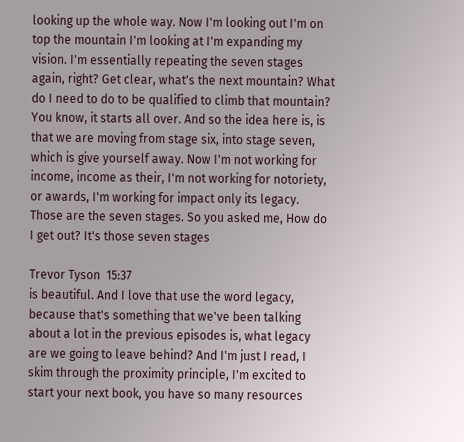looking up the whole way. Now I'm looking out I'm on top the mountain I'm looking at I'm expanding my vision. I'm essentially repeating the seven stages again, right? Get clear, what's the next mountain? What do I need to do to be qualified to climb that mountain? You know, it starts all over. And so the idea here is, is that we are moving from stage six, into stage seven, which is give yourself away. Now I'm not working for income, income as their, I'm not working for notoriety, or awards, I'm working for impact only its legacy. Those are the seven stages. So you asked me, How do I get out? It's those seven stages

Trevor Tyson  15:37
is beautiful. And I love that use the word legacy, because that's something that we've been talking about a lot in the previous episodes is, what legacy are we going to leave behind? And I'm just I read, I skim through the proximity principle, I'm excited to start your next book, you have so many resources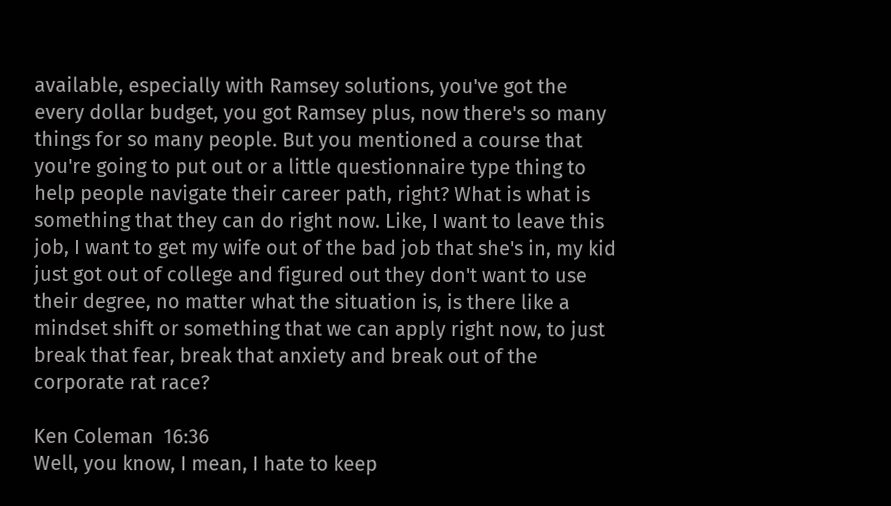available, especially with Ramsey solutions, you've got the every dollar budget, you got Ramsey plus, now there's so many things for so many people. But you mentioned a course that you're going to put out or a little questionnaire type thing to help people navigate their career path, right? What is what is something that they can do right now. Like, I want to leave this job, I want to get my wife out of the bad job that she's in, my kid just got out of college and figured out they don't want to use their degree, no matter what the situation is, is there like a mindset shift or something that we can apply right now, to just break that fear, break that anxiety and break out of the corporate rat race?

Ken Coleman  16:36
Well, you know, I mean, I hate to keep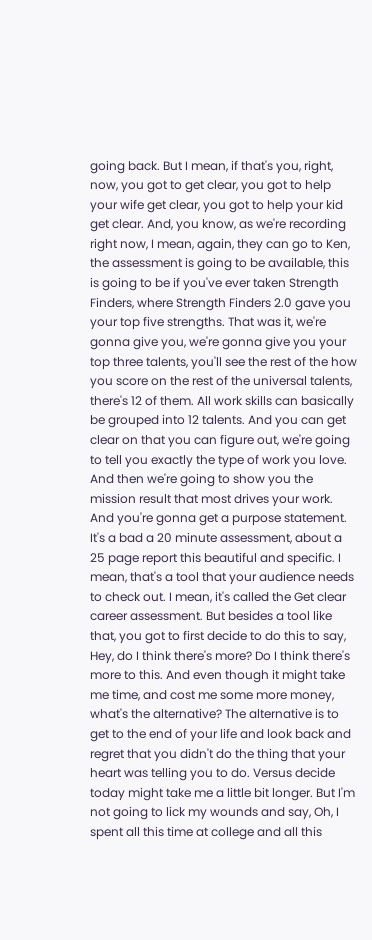going back. But I mean, if that's you, right, now, you got to get clear, you got to help your wife get clear, you got to help your kid get clear. And, you know, as we're recording right now, I mean, again, they can go to Ken, the assessment is going to be available, this is going to be if you've ever taken Strength Finders, where Strength Finders 2.0 gave you your top five strengths. That was it, we're gonna give you, we're gonna give you your top three talents, you'll see the rest of the how you score on the rest of the universal talents, there's 12 of them. All work skills can basically be grouped into 12 talents. And you can get clear on that you can figure out, we're going to tell you exactly the type of work you love. And then we're going to show you the mission result that most drives your work. And you're gonna get a purpose statement. It's a bad a 20 minute assessment, about a 25 page report this beautiful and specific. I mean, that's a tool that your audience needs to check out. I mean, it's called the Get clear career assessment. But besides a tool like that, you got to first decide to do this to say, Hey, do I think there's more? Do I think there's more to this. And even though it might take me time, and cost me some more money, what's the alternative? The alternative is to get to the end of your life and look back and regret that you didn't do the thing that your heart was telling you to do. Versus decide today might take me a little bit longer. But I'm not going to lick my wounds and say, Oh, I spent all this time at college and all this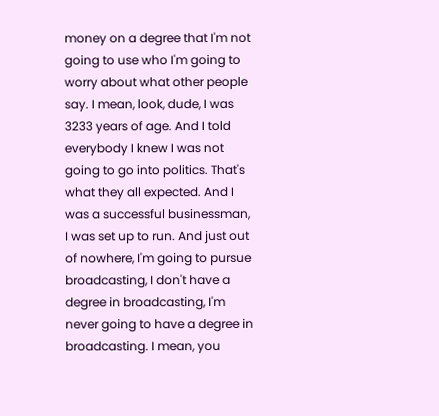money on a degree that I'm not going to use who I'm going to worry about what other people say. I mean, look, dude, I was 3233 years of age. And I told everybody I knew I was not going to go into politics. That's what they all expected. And I was a successful businessman, I was set up to run. And just out of nowhere, I'm going to pursue broadcasting, I don't have a degree in broadcasting, I'm never going to have a degree in broadcasting. I mean, you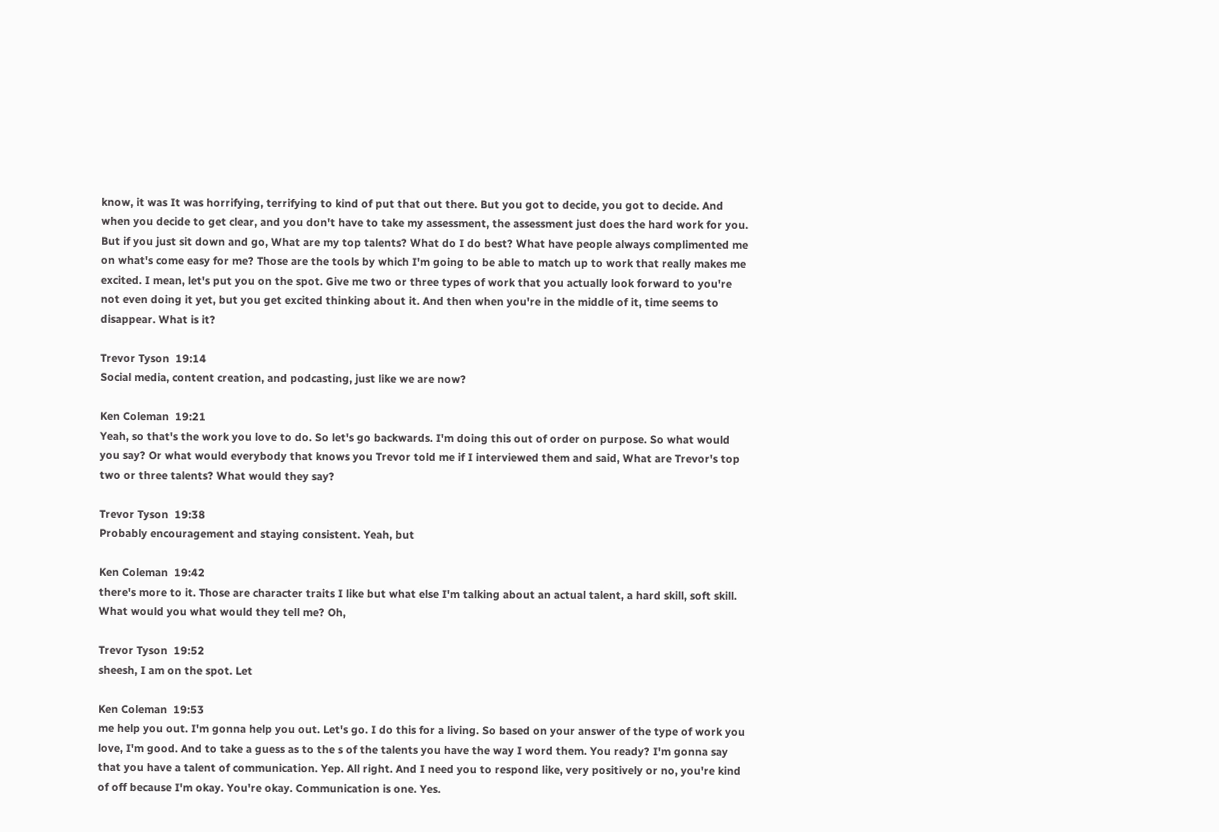know, it was It was horrifying, terrifying to kind of put that out there. But you got to decide, you got to decide. And when you decide to get clear, and you don't have to take my assessment, the assessment just does the hard work for you. But if you just sit down and go, What are my top talents? What do I do best? What have people always complimented me on what's come easy for me? Those are the tools by which I'm going to be able to match up to work that really makes me excited. I mean, let's put you on the spot. Give me two or three types of work that you actually look forward to you're not even doing it yet, but you get excited thinking about it. And then when you're in the middle of it, time seems to disappear. What is it?

Trevor Tyson  19:14
Social media, content creation, and podcasting, just like we are now?

Ken Coleman  19:21
Yeah, so that's the work you love to do. So let's go backwards. I'm doing this out of order on purpose. So what would you say? Or what would everybody that knows you Trevor told me if I interviewed them and said, What are Trevor's top two or three talents? What would they say?

Trevor Tyson  19:38
Probably encouragement and staying consistent. Yeah, but

Ken Coleman  19:42
there's more to it. Those are character traits I like but what else I'm talking about an actual talent, a hard skill, soft skill. What would you what would they tell me? Oh,

Trevor Tyson  19:52
sheesh, I am on the spot. Let

Ken Coleman  19:53
me help you out. I'm gonna help you out. Let's go. I do this for a living. So based on your answer of the type of work you love, I'm good. And to take a guess as to the s of the talents you have the way I word them. You ready? I'm gonna say that you have a talent of communication. Yep. All right. And I need you to respond like, very positively or no, you're kind of off because I'm okay. You're okay. Communication is one. Yes.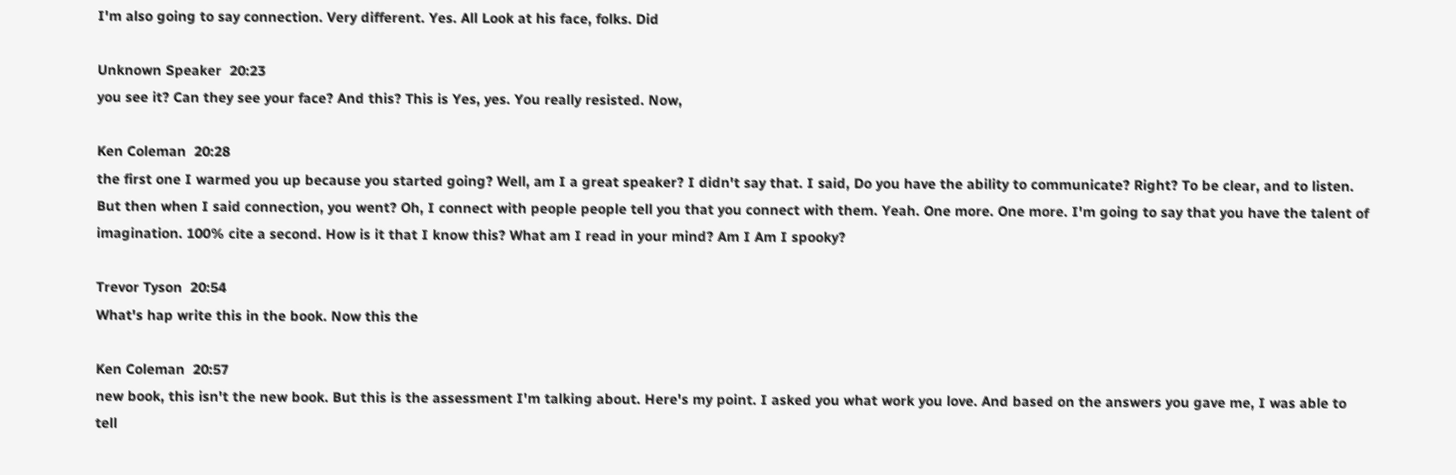I'm also going to say connection. Very different. Yes. All Look at his face, folks. Did

Unknown Speaker  20:23
you see it? Can they see your face? And this? This is Yes, yes. You really resisted. Now,

Ken Coleman  20:28
the first one I warmed you up because you started going? Well, am I a great speaker? I didn't say that. I said, Do you have the ability to communicate? Right? To be clear, and to listen. But then when I said connection, you went? Oh, I connect with people people tell you that you connect with them. Yeah. One more. One more. I'm going to say that you have the talent of imagination. 100% cite a second. How is it that I know this? What am I read in your mind? Am I Am I spooky?

Trevor Tyson  20:54
What's hap write this in the book. Now this the

Ken Coleman  20:57
new book, this isn't the new book. But this is the assessment I'm talking about. Here's my point. I asked you what work you love. And based on the answers you gave me, I was able to tell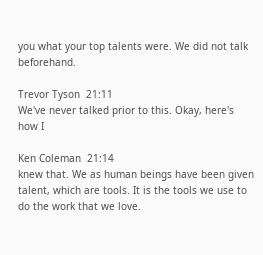you what your top talents were. We did not talk beforehand.

Trevor Tyson  21:11
We've never talked prior to this. Okay, here's how I

Ken Coleman  21:14
knew that. We as human beings have been given talent, which are tools. It is the tools we use to do the work that we love.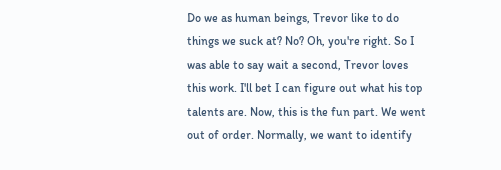Do we as human beings, Trevor like to do things we suck at? No? Oh, you're right. So I was able to say wait a second, Trevor loves this work. I'll bet I can figure out what his top talents are. Now, this is the fun part. We went out of order. Normally, we want to identify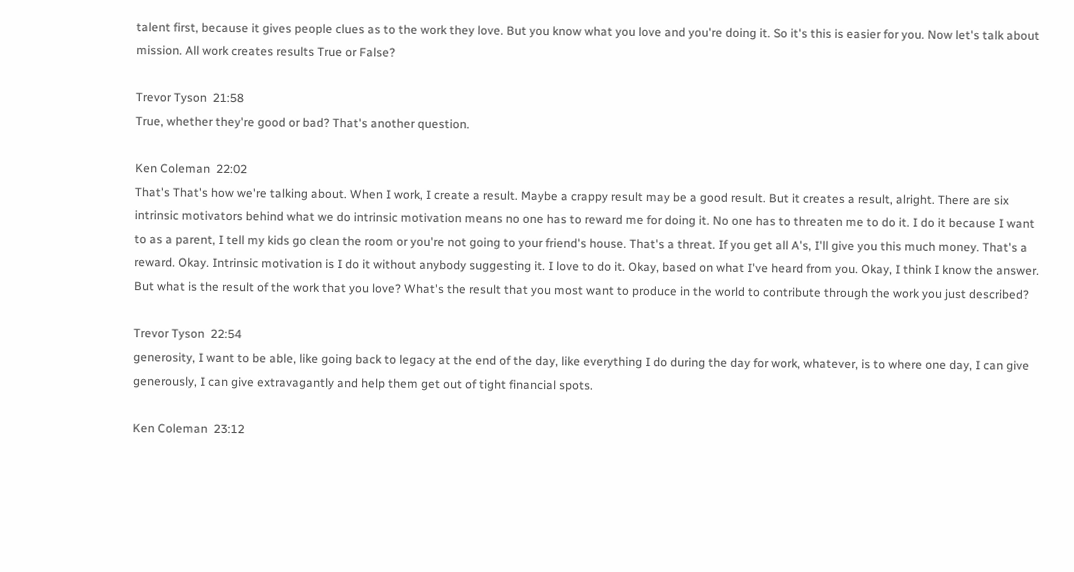talent first, because it gives people clues as to the work they love. But you know what you love and you're doing it. So it's this is easier for you. Now let's talk about mission. All work creates results True or False?

Trevor Tyson  21:58
True, whether they're good or bad? That's another question.

Ken Coleman  22:02
That's That's how we're talking about. When I work, I create a result. Maybe a crappy result may be a good result. But it creates a result, alright. There are six intrinsic motivators behind what we do intrinsic motivation means no one has to reward me for doing it. No one has to threaten me to do it. I do it because I want to as a parent, I tell my kids go clean the room or you're not going to your friend's house. That's a threat. If you get all A's, I'll give you this much money. That's a reward. Okay. Intrinsic motivation is I do it without anybody suggesting it. I love to do it. Okay, based on what I've heard from you. Okay, I think I know the answer. But what is the result of the work that you love? What's the result that you most want to produce in the world to contribute through the work you just described?

Trevor Tyson  22:54
generosity, I want to be able, like going back to legacy at the end of the day, like everything I do during the day for work, whatever, is to where one day, I can give generously, I can give extravagantly and help them get out of tight financial spots.

Ken Coleman  23:12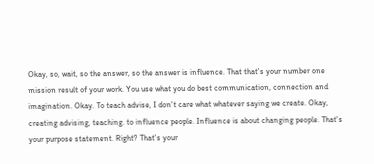Okay, so, wait, so the answer, so the answer is influence. That that's your number one mission result of your work. You use what you do best communication, connection and imagination. Okay. To teach advise, I don't care what whatever saying we create. Okay, creating advising, teaching. to influence people. Influence is about changing people. That's your purpose statement. Right? That's your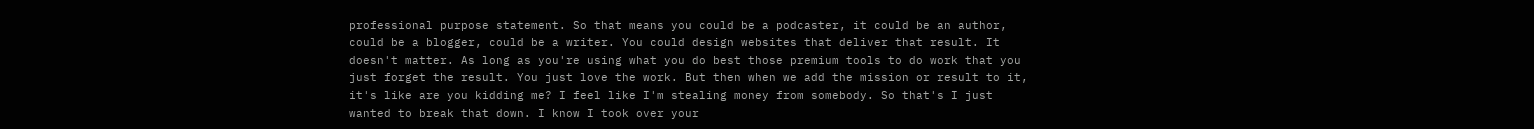professional purpose statement. So that means you could be a podcaster, it could be an author, could be a blogger, could be a writer. You could design websites that deliver that result. It doesn't matter. As long as you're using what you do best those premium tools to do work that you just forget the result. You just love the work. But then when we add the mission or result to it, it's like are you kidding me? I feel like I'm stealing money from somebody. So that's I just wanted to break that down. I know I took over your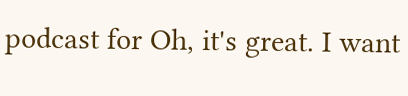podcast for Oh, it's great. I want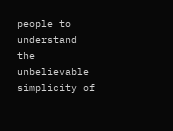people to understand the unbelievable simplicity of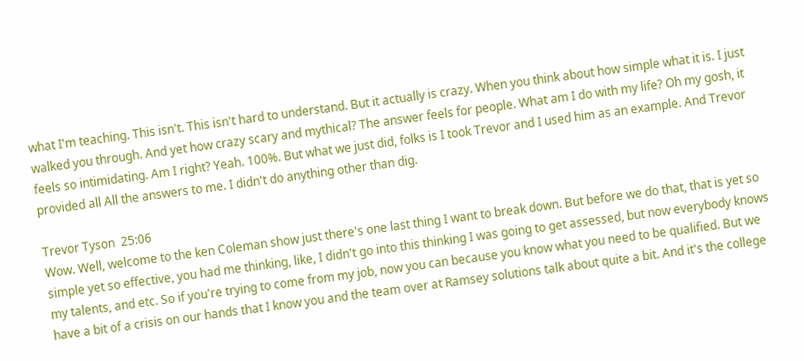what I'm teaching. This isn't. This isn't hard to understand. But it actually is crazy. When you think about how simple what it is. I just walked you through. And yet how crazy scary and mythical? The answer feels for people. What am I do with my life? Oh my gosh, it feels so intimidating. Am I right? Yeah. 100%. But what we just did, folks is I took Trevor and I used him as an example. And Trevor provided all All the answers to me. I didn't do anything other than dig.

Trevor Tyson  25:06
Wow. Well, welcome to the ken Coleman show just there's one last thing I want to break down. But before we do that, that is yet so simple yet so effective, you had me thinking, like, I didn't go into this thinking I was going to get assessed, but now everybody knows my talents, and etc. So if you're trying to come from my job, now you can because you know what you need to be qualified. But we have a bit of a crisis on our hands that I know you and the team over at Ramsey solutions talk about quite a bit. And it's the college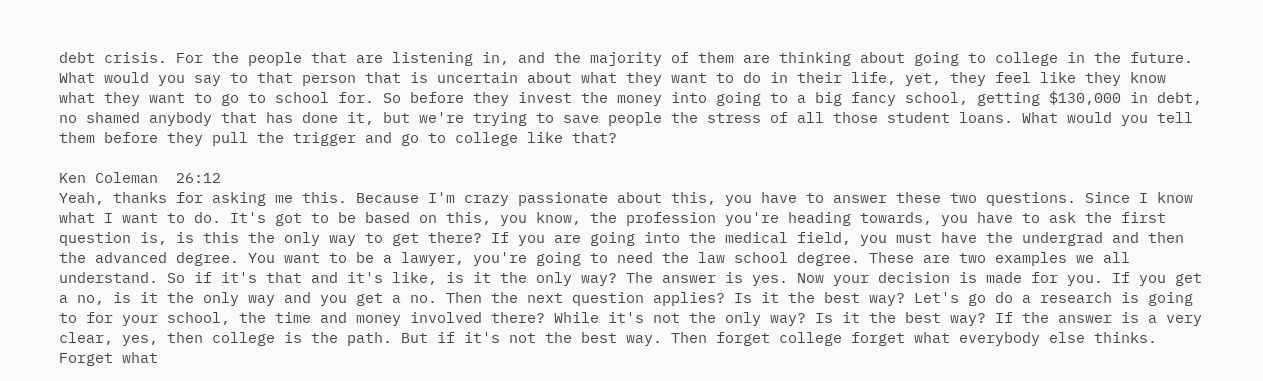debt crisis. For the people that are listening in, and the majority of them are thinking about going to college in the future. What would you say to that person that is uncertain about what they want to do in their life, yet, they feel like they know what they want to go to school for. So before they invest the money into going to a big fancy school, getting $130,000 in debt, no shamed anybody that has done it, but we're trying to save people the stress of all those student loans. What would you tell them before they pull the trigger and go to college like that?

Ken Coleman  26:12
Yeah, thanks for asking me this. Because I'm crazy passionate about this, you have to answer these two questions. Since I know what I want to do. It's got to be based on this, you know, the profession you're heading towards, you have to ask the first question is, is this the only way to get there? If you are going into the medical field, you must have the undergrad and then the advanced degree. You want to be a lawyer, you're going to need the law school degree. These are two examples we all understand. So if it's that and it's like, is it the only way? The answer is yes. Now your decision is made for you. If you get a no, is it the only way and you get a no. Then the next question applies? Is it the best way? Let's go do a research is going to for your school, the time and money involved there? While it's not the only way? Is it the best way? If the answer is a very clear, yes, then college is the path. But if it's not the best way. Then forget college forget what everybody else thinks. Forget what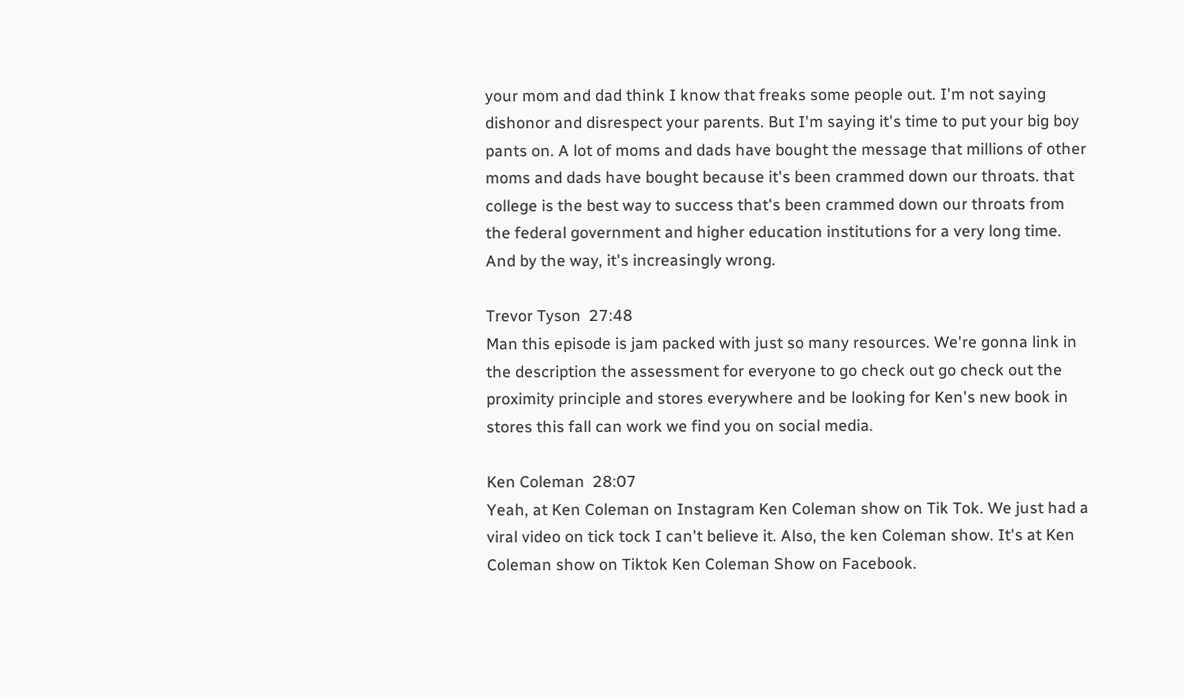your mom and dad think I know that freaks some people out. I'm not saying dishonor and disrespect your parents. But I'm saying it's time to put your big boy pants on. A lot of moms and dads have bought the message that millions of other moms and dads have bought because it's been crammed down our throats. that college is the best way to success that's been crammed down our throats from the federal government and higher education institutions for a very long time. And by the way, it's increasingly wrong.

Trevor Tyson  27:48
Man this episode is jam packed with just so many resources. We're gonna link in the description the assessment for everyone to go check out go check out the proximity principle and stores everywhere and be looking for Ken's new book in stores this fall can work we find you on social media.

Ken Coleman  28:07
Yeah, at Ken Coleman on Instagram Ken Coleman show on Tik Tok. We just had a viral video on tick tock I can't believe it. Also, the ken Coleman show. It's at Ken Coleman show on Tiktok Ken Coleman Show on Facebook.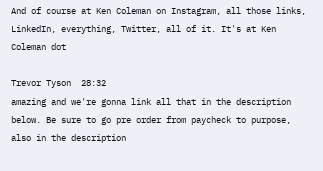And of course at Ken Coleman on Instagram, all those links, LinkedIn, everything, Twitter, all of it. It's at Ken Coleman dot

Trevor Tyson  28:32
amazing and we're gonna link all that in the description below. Be sure to go pre order from paycheck to purpose, also in the description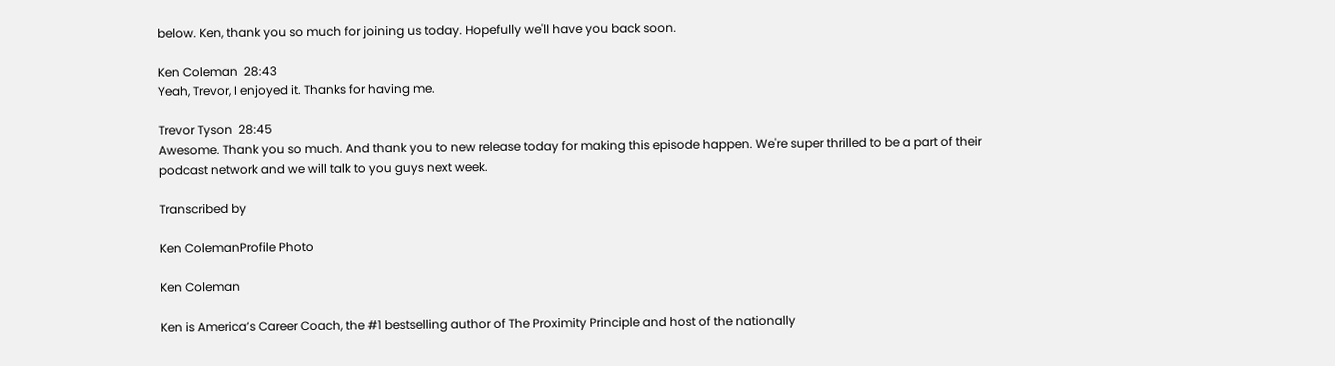below. Ken, thank you so much for joining us today. Hopefully we'll have you back soon.

Ken Coleman  28:43
Yeah, Trevor, I enjoyed it. Thanks for having me.

Trevor Tyson  28:45
Awesome. Thank you so much. And thank you to new release today for making this episode happen. We're super thrilled to be a part of their podcast network and we will talk to you guys next week.

Transcribed by

Ken ColemanProfile Photo

Ken Coleman

Ken is America’s Career Coach, the #1 bestselling author of The Proximity Principle and host of the nationally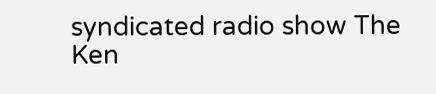syndicated radio show The Ken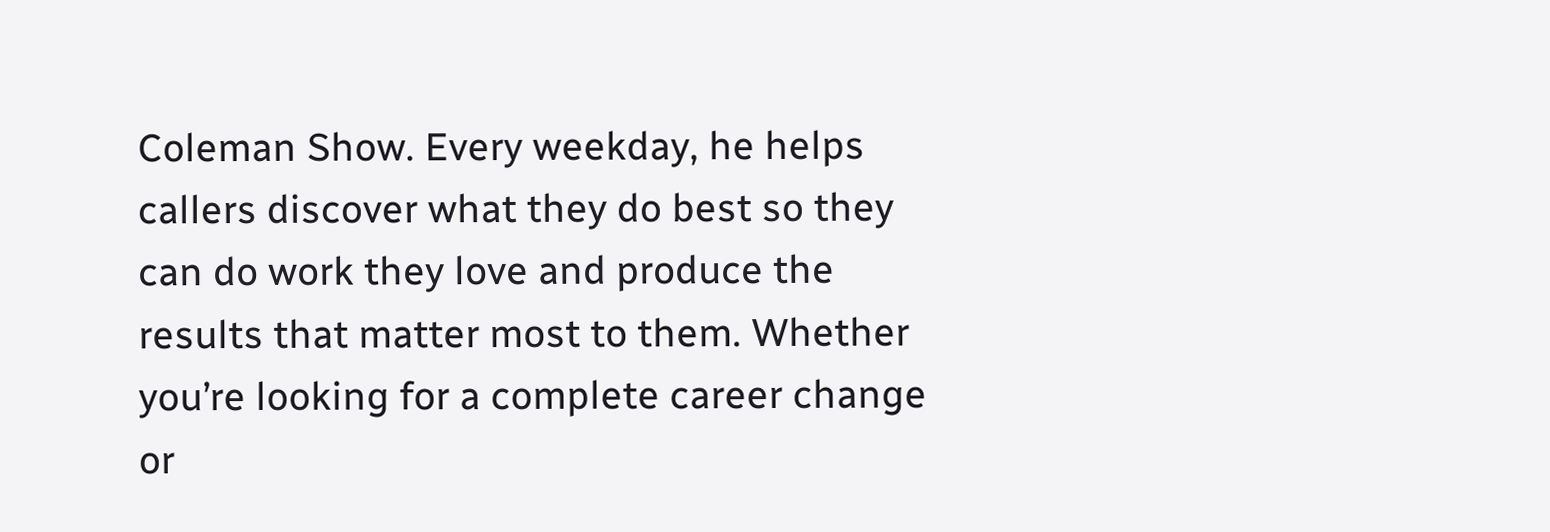Coleman Show. Every weekday, he helps callers discover what they do best so they can do work they love and produce the results that matter most to them. Whether you’re looking for a complete career change or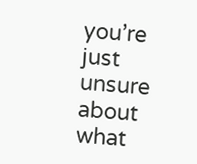you’re just unsure about what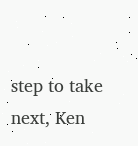step to take next, Ken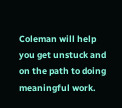Coleman will help you get unstuck and on the path to doing meaningful work.